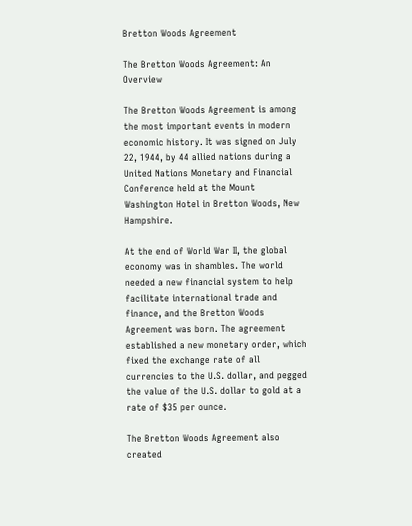Bretton Woods Agreement

The Bretton Woods Agreement: An Overview

The Bretton Woods Agreement is among the most important events in modern economic history. It was signed on July 22, 1944, by 44 allied nations during a United Nations Monetary and Financial Conference held at the Mount Washington Hotel in Bretton Woods, New Hampshire.

At the end of World War II, the global economy was in shambles. The world needed a new financial system to help facilitate international trade and finance, and the Bretton Woods Agreement was born. The agreement established a new monetary order, which fixed the exchange rate of all currencies to the U.S. dollar, and pegged the value of the U.S. dollar to gold at a rate of $35 per ounce.

The Bretton Woods Agreement also created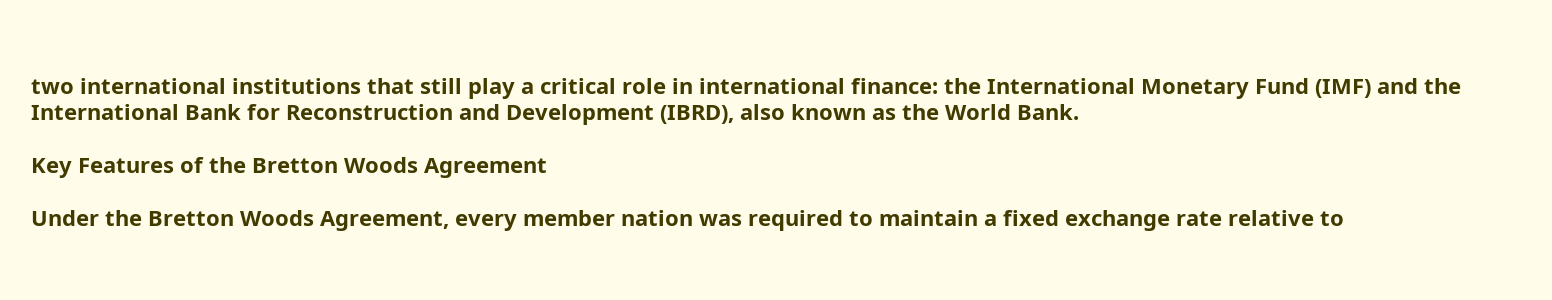two international institutions that still play a critical role in international finance: the International Monetary Fund (IMF) and the International Bank for Reconstruction and Development (IBRD), also known as the World Bank.

Key Features of the Bretton Woods Agreement

Under the Bretton Woods Agreement, every member nation was required to maintain a fixed exchange rate relative to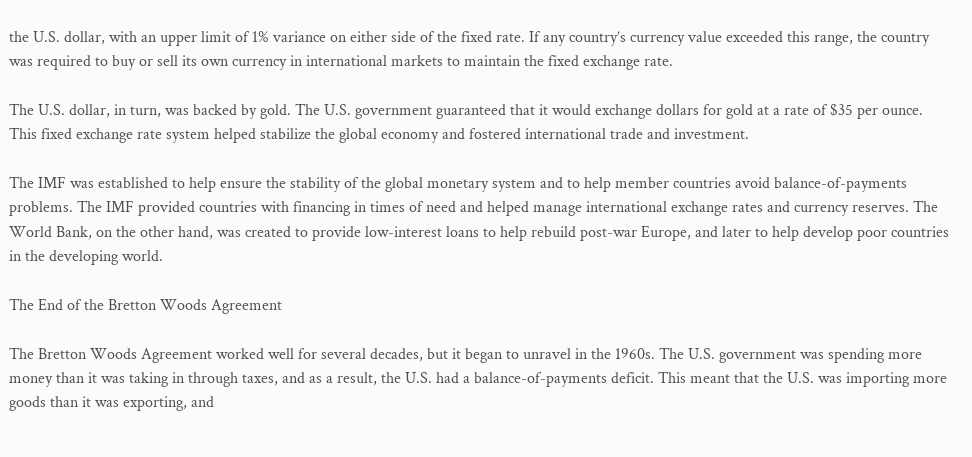the U.S. dollar, with an upper limit of 1% variance on either side of the fixed rate. If any country’s currency value exceeded this range, the country was required to buy or sell its own currency in international markets to maintain the fixed exchange rate.

The U.S. dollar, in turn, was backed by gold. The U.S. government guaranteed that it would exchange dollars for gold at a rate of $35 per ounce. This fixed exchange rate system helped stabilize the global economy and fostered international trade and investment.

The IMF was established to help ensure the stability of the global monetary system and to help member countries avoid balance-of-payments problems. The IMF provided countries with financing in times of need and helped manage international exchange rates and currency reserves. The World Bank, on the other hand, was created to provide low-interest loans to help rebuild post-war Europe, and later to help develop poor countries in the developing world.

The End of the Bretton Woods Agreement

The Bretton Woods Agreement worked well for several decades, but it began to unravel in the 1960s. The U.S. government was spending more money than it was taking in through taxes, and as a result, the U.S. had a balance-of-payments deficit. This meant that the U.S. was importing more goods than it was exporting, and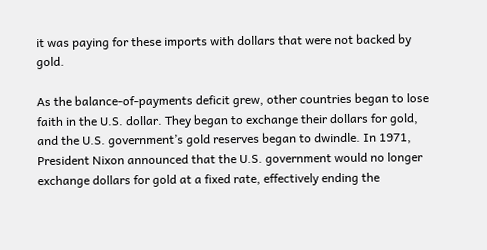it was paying for these imports with dollars that were not backed by gold.

As the balance-of-payments deficit grew, other countries began to lose faith in the U.S. dollar. They began to exchange their dollars for gold, and the U.S. government’s gold reserves began to dwindle. In 1971, President Nixon announced that the U.S. government would no longer exchange dollars for gold at a fixed rate, effectively ending the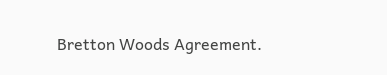Bretton Woods Agreement.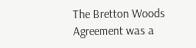The Bretton Woods Agreement was a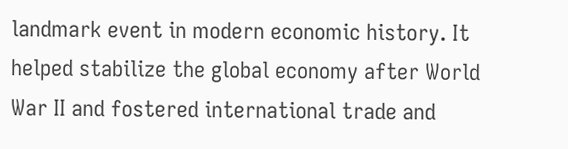landmark event in modern economic history. It helped stabilize the global economy after World War II and fostered international trade and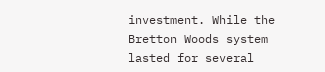investment. While the Bretton Woods system lasted for several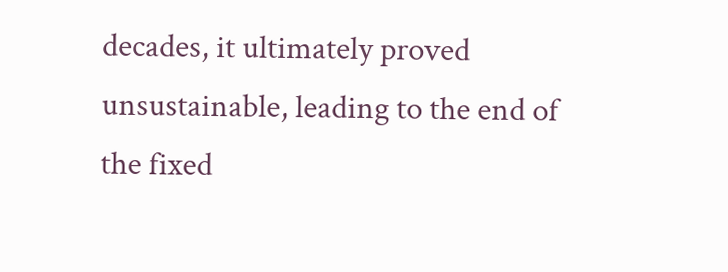decades, it ultimately proved unsustainable, leading to the end of the fixed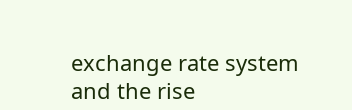exchange rate system and the rise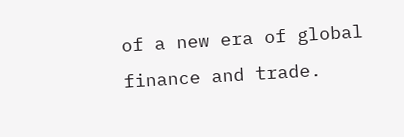of a new era of global finance and trade.